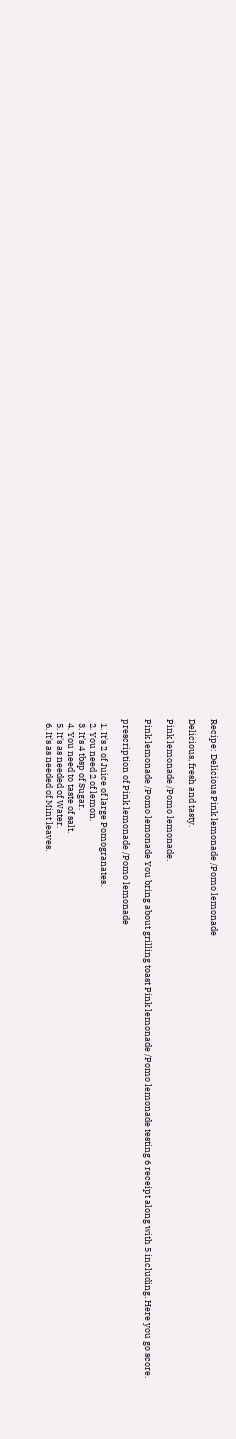Recipe: Delicious Pink lemonade /Pomo lemonade

Delicious, fresh and tasty.

Pink lemonade /Pomo lemonade.

Pink lemonade /Pomo lemonade You bring about grilling toast Pink lemonade /Pomo lemonade testing 6 receipt along with 5 including. Here you go score.

prescription of Pink lemonade /Pomo lemonade

  1. It's 2 of Juice of large Pomogranates.
  2. You need 2 of lemon.
  3. It's 4 tbsp of Sugar.
  4. You need to taste of salt.
  5. It's as needed of Water.
  6. It's as needed of Mint leaves.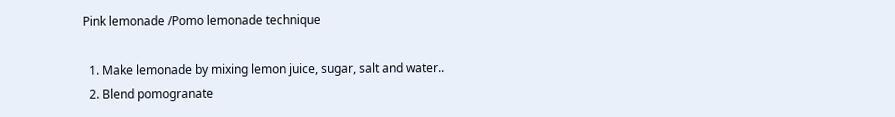Pink lemonade /Pomo lemonade technique

  1. Make lemonade by mixing lemon juice, sugar, salt and water..
  2. Blend pomogranate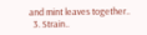and mint leaves together..
  3. Strain..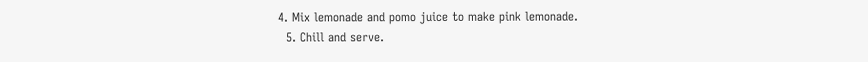4. Mix lemonade and pomo juice to make pink lemonade.
  5. Chill and serve.